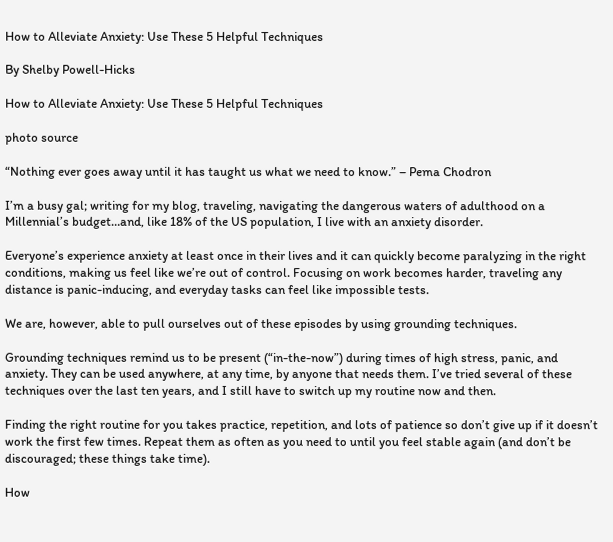How to Alleviate Anxiety: Use These 5 Helpful Techniques

By Shelby Powell-Hicks

How to Alleviate Anxiety: Use These 5 Helpful Techniques

photo source

“Nothing ever goes away until it has taught us what we need to know.” – Pema Chodron

I’m a busy gal; writing for my blog, traveling, navigating the dangerous waters of adulthood on a Millennial’s budget…and, like 18% of the US population, I live with an anxiety disorder.

Everyone’s experience anxiety at least once in their lives and it can quickly become paralyzing in the right conditions, making us feel like we’re out of control. Focusing on work becomes harder, traveling any distance is panic-inducing, and everyday tasks can feel like impossible tests.

We are, however, able to pull ourselves out of these episodes by using grounding techniques.

Grounding techniques remind us to be present (“in-the-now”) during times of high stress, panic, and anxiety. They can be used anywhere, at any time, by anyone that needs them. I’ve tried several of these techniques over the last ten years, and I still have to switch up my routine now and then.

Finding the right routine for you takes practice, repetition, and lots of patience so don’t give up if it doesn’t work the first few times. Repeat them as often as you need to until you feel stable again (and don’t be discouraged; these things take time).

How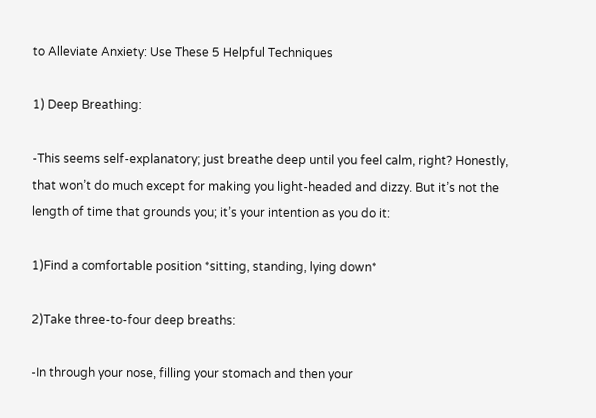to Alleviate Anxiety: Use These 5 Helpful Techniques

1) Deep Breathing:

-This seems self-explanatory; just breathe deep until you feel calm, right? Honestly, that won’t do much except for making you light-headed and dizzy. But it’s not the length of time that grounds you; it’s your intention as you do it:

1)Find a comfortable position *sitting, standing, lying down*

2)Take three-to-four deep breaths:

-In through your nose, filling your stomach and then your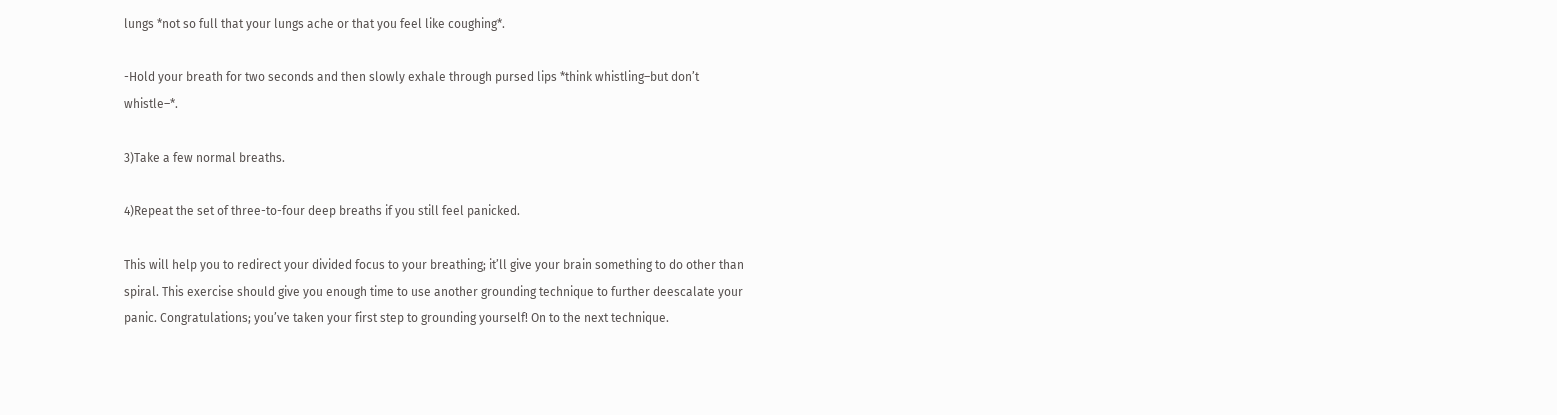lungs *not so full that your lungs ache or that you feel like coughing*.

-Hold your breath for two seconds and then slowly exhale through pursed lips *think whistling–but don’t whistle–*.

3)Take a few normal breaths.

4)Repeat the set of three-to-four deep breaths if you still feel panicked.

This will help you to redirect your divided focus to your breathing; it’ll give your brain something to do other than spiral. This exercise should give you enough time to use another grounding technique to further deescalate your panic. Congratulations; you’ve taken your first step to grounding yourself! On to the next technique.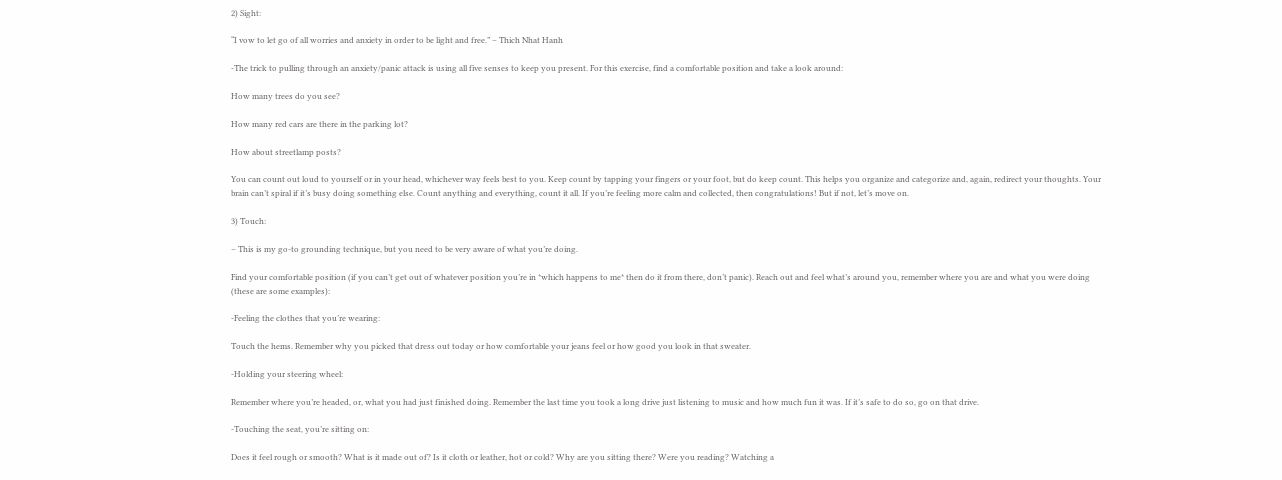2) Sight:

“I vow to let go of all worries and anxiety in order to be light and free.” – Thich Nhat Hanh

-The trick to pulling through an anxiety/panic attack is using all five senses to keep you present. For this exercise, find a comfortable position and take a look around:

How many trees do you see?

How many red cars are there in the parking lot?

How about streetlamp posts?

You can count out loud to yourself or in your head, whichever way feels best to you. Keep count by tapping your fingers or your foot, but do keep count. This helps you organize and categorize and, again, redirect your thoughts. Your brain can’t spiral if it’s busy doing something else. Count anything and everything, count it all. If you’re feeling more calm and collected, then congratulations! But if not, let’s move on.

3) Touch:

– This is my go-to grounding technique, but you need to be very aware of what you’re doing.

Find your comfortable position (if you can’t get out of whatever position you’re in *which happens to me* then do it from there, don’t panic). Reach out and feel what’s around you, remember where you are and what you were doing (these are some examples):

-Feeling the clothes that you’re wearing:

Touch the hems. Remember why you picked that dress out today or how comfortable your jeans feel or how good you look in that sweater.

-Holding your steering wheel:

Remember where you’re headed, or, what you had just finished doing. Remember the last time you took a long drive just listening to music and how much fun it was. If it’s safe to do so, go on that drive.

-Touching the seat, you’re sitting on:

Does it feel rough or smooth? What is it made out of? Is it cloth or leather, hot or cold? Why are you sitting there? Were you reading? Watching a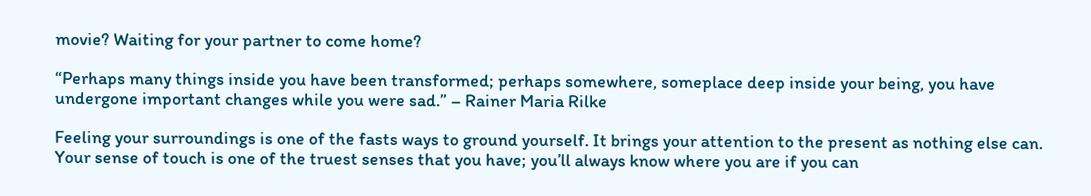movie? Waiting for your partner to come home?

“Perhaps many things inside you have been transformed; perhaps somewhere, someplace deep inside your being, you have undergone important changes while you were sad.” – Rainer Maria Rilke

Feeling your surroundings is one of the fasts ways to ground yourself. It brings your attention to the present as nothing else can. Your sense of touch is one of the truest senses that you have; you’ll always know where you are if you can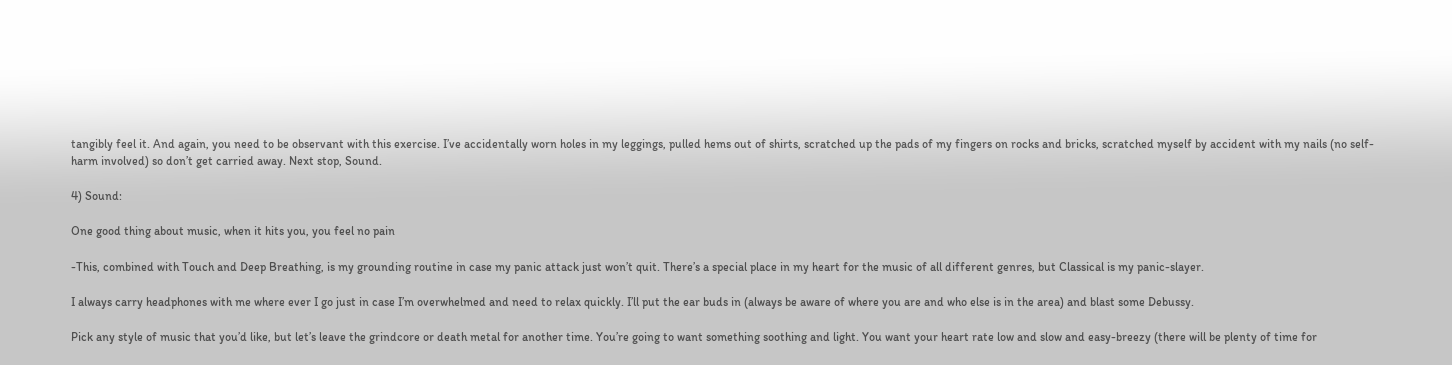tangibly feel it. And again, you need to be observant with this exercise. I’ve accidentally worn holes in my leggings, pulled hems out of shirts, scratched up the pads of my fingers on rocks and bricks, scratched myself by accident with my nails (no self-harm involved) so don’t get carried away. Next stop, Sound.

4) Sound:

One good thing about music, when it hits you, you feel no pain

-This, combined with Touch and Deep Breathing, is my grounding routine in case my panic attack just won’t quit. There’s a special place in my heart for the music of all different genres, but Classical is my panic-slayer.

I always carry headphones with me where ever I go just in case I’m overwhelmed and need to relax quickly. I’ll put the ear buds in (always be aware of where you are and who else is in the area) and blast some Debussy.

Pick any style of music that you’d like, but let’s leave the grindcore or death metal for another time. You’re going to want something soothing and light. You want your heart rate low and slow and easy-breezy (there will be plenty of time for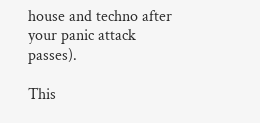house and techno after your panic attack passes).

This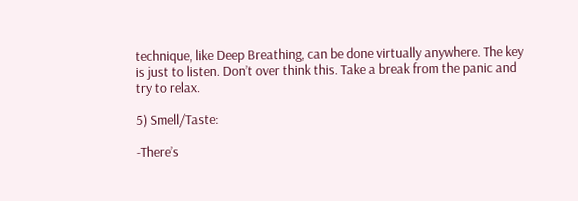technique, like Deep Breathing, can be done virtually anywhere. The key is just to listen. Don’t over think this. Take a break from the panic and try to relax.

5) Smell/Taste:

-There’s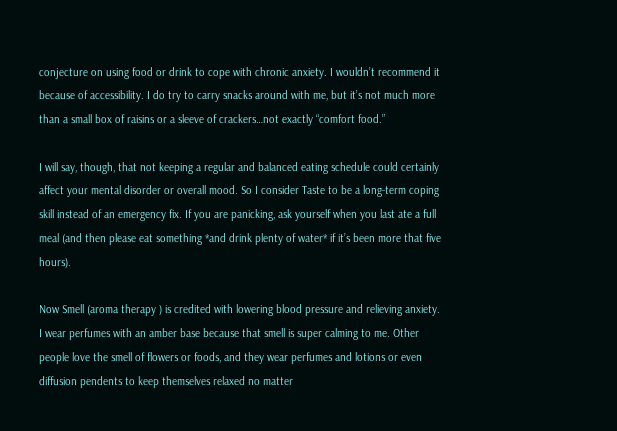conjecture on using food or drink to cope with chronic anxiety. I wouldn’t recommend it because of accessibility. I do try to carry snacks around with me, but it’s not much more than a small box of raisins or a sleeve of crackers…not exactly “comfort food.”

I will say, though, that not keeping a regular and balanced eating schedule could certainly affect your mental disorder or overall mood. So I consider Taste to be a long-term coping skill instead of an emergency fix. If you are panicking, ask yourself when you last ate a full meal (and then please eat something *and drink plenty of water* if it’s been more that five hours).

Now Smell (aroma therapy ) is credited with lowering blood pressure and relieving anxiety. I wear perfumes with an amber base because that smell is super calming to me. Other people love the smell of flowers or foods, and they wear perfumes and lotions or even diffusion pendents to keep themselves relaxed no matter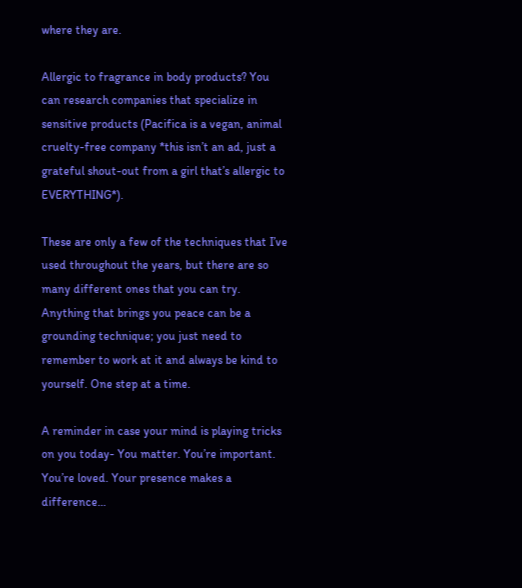where they are.

Allergic to fragrance in body products? You can research companies that specialize in sensitive products (Pacifica is a vegan, animal cruelty-free company *this isn’t an ad, just a grateful shout-out from a girl that’s allergic to EVERYTHING*).

These are only a few of the techniques that I’ve used throughout the years, but there are so many different ones that you can try. Anything that brings you peace can be a grounding technique; you just need to remember to work at it and always be kind to yourself. One step at a time.

A reminder in case your mind is playing tricks on you today- You matter. You’re important. You’re loved. Your presence makes a difference…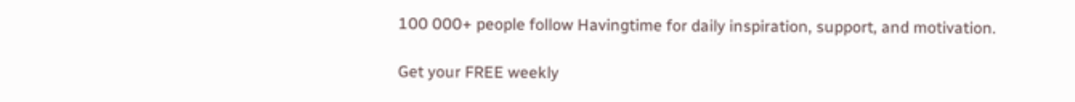100 000+ people follow Havingtime for daily inspiration, support, and motivation.

Get your FREE weekly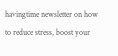havingtime newsletter on how to reduce stress, boost your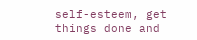self-esteem, get things done and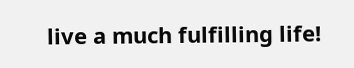live a much fulfilling life!